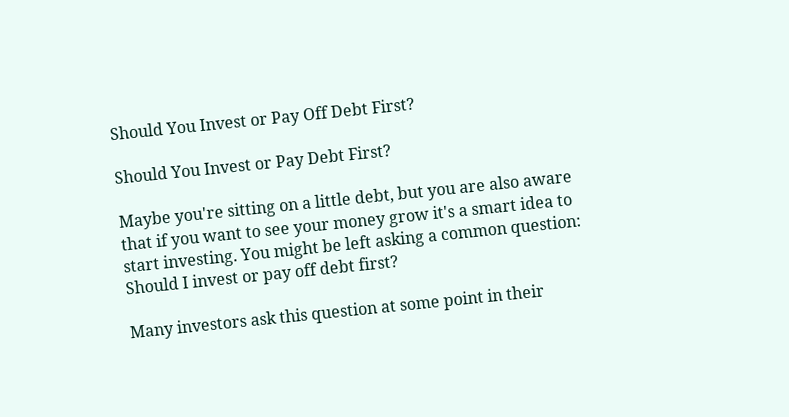Should You Invest or Pay Off Debt First?

Should You Invest or Pay Debt First?

Maybe you're sitting on a little debt, but you are also aware that if you want to see your money grow it's a smart idea to start investing. You might be left asking a common question: Should I invest or pay off debt first?

Many investors ask this question at some point in their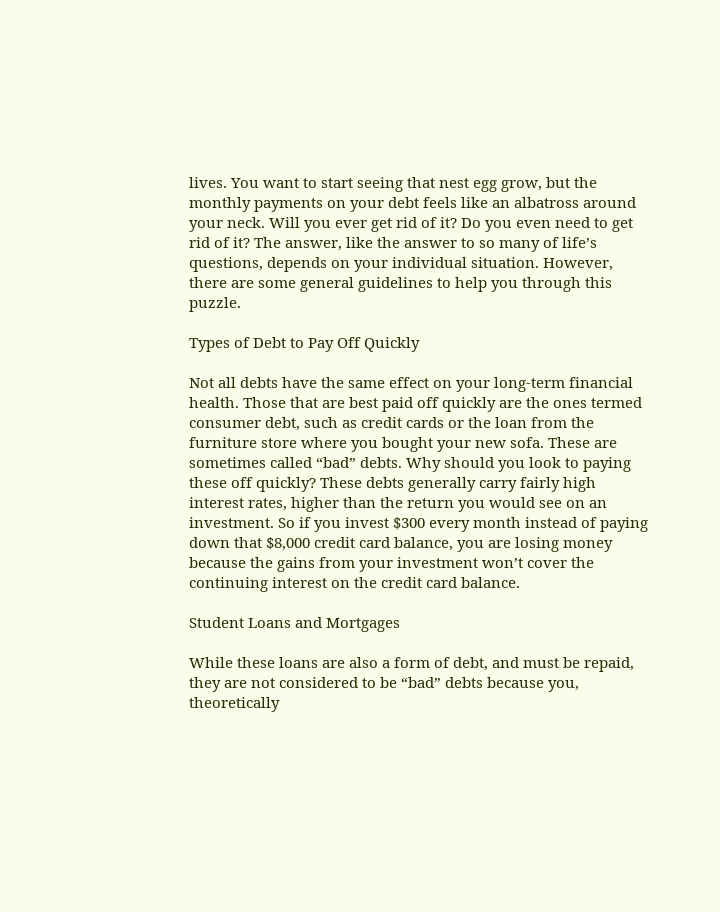lives. You want to start seeing that nest egg grow, but the monthly payments on your debt feels like an albatross around your neck. Will you ever get rid of it? Do you even need to get rid of it? The answer, like the answer to so many of life’s questions, depends on your individual situation. However, there are some general guidelines to help you through this puzzle.

Types of Debt to Pay Off Quickly

Not all debts have the same effect on your long-term financial health. Those that are best paid off quickly are the ones termed consumer debt, such as credit cards or the loan from the furniture store where you bought your new sofa. These are sometimes called “bad” debts. Why should you look to paying these off quickly? These debts generally carry fairly high interest rates, higher than the return you would see on an investment. So if you invest $300 every month instead of paying down that $8,000 credit card balance, you are losing money because the gains from your investment won’t cover the continuing interest on the credit card balance.

Student Loans and Mortgages

While these loans are also a form of debt, and must be repaid, they are not considered to be “bad” debts because you, theoretically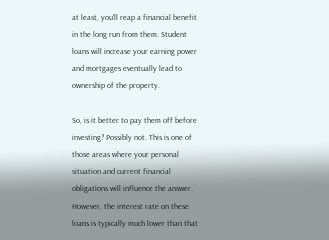at least, you'll reap a financial benefit in the long run from them. Student loans will increase your earning power and mortgages eventually lead to ownership of the property.

So, is it better to pay them off before investing? Possibly not. This is one of those areas where your personal situation and current financial obligations will influence the answer. However, the interest rate on these loans is typically much lower than that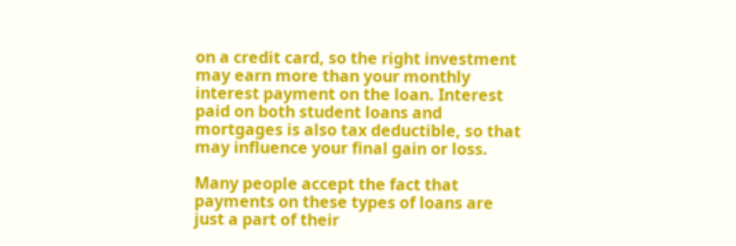on a credit card, so the right investment may earn more than your monthly interest payment on the loan. Interest paid on both student loans and mortgages is also tax deductible, so that may influence your final gain or loss.

Many people accept the fact that payments on these types of loans are just a part of their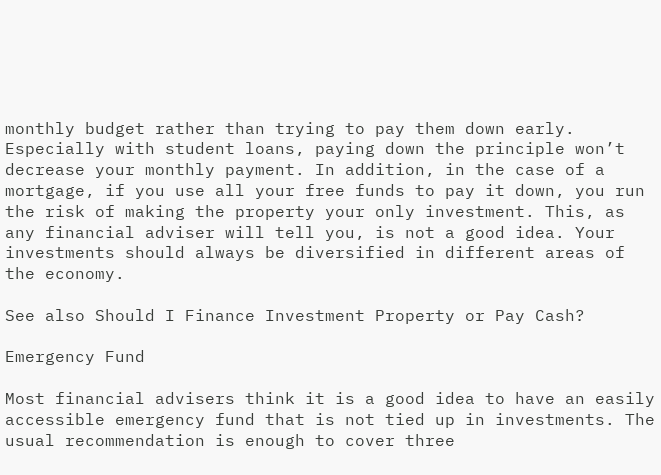monthly budget rather than trying to pay them down early. Especially with student loans, paying down the principle won’t decrease your monthly payment. In addition, in the case of a mortgage, if you use all your free funds to pay it down, you run the risk of making the property your only investment. This, as any financial adviser will tell you, is not a good idea. Your investments should always be diversified in different areas of the economy.

See also Should I Finance Investment Property or Pay Cash?

Emergency Fund

Most financial advisers think it is a good idea to have an easily accessible emergency fund that is not tied up in investments. The usual recommendation is enough to cover three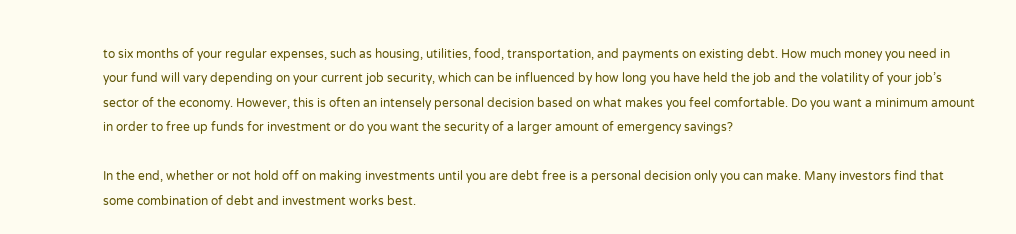to six months of your regular expenses, such as housing, utilities, food, transportation, and payments on existing debt. How much money you need in your fund will vary depending on your current job security, which can be influenced by how long you have held the job and the volatility of your job’s sector of the economy. However, this is often an intensely personal decision based on what makes you feel comfortable. Do you want a minimum amount in order to free up funds for investment or do you want the security of a larger amount of emergency savings?

In the end, whether or not hold off on making investments until you are debt free is a personal decision only you can make. Many investors find that some combination of debt and investment works best.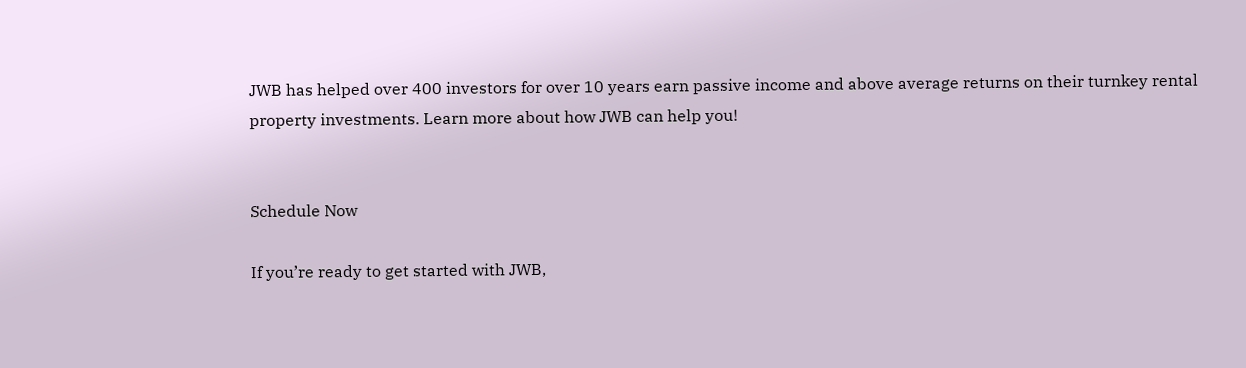JWB has helped over 400 investors for over 10 years earn passive income and above average returns on their turnkey rental property investments. Learn more about how JWB can help you!


Schedule Now

If you’re ready to get started with JWB,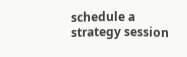schedule a strategy session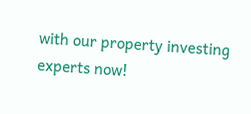with our property investing experts now!